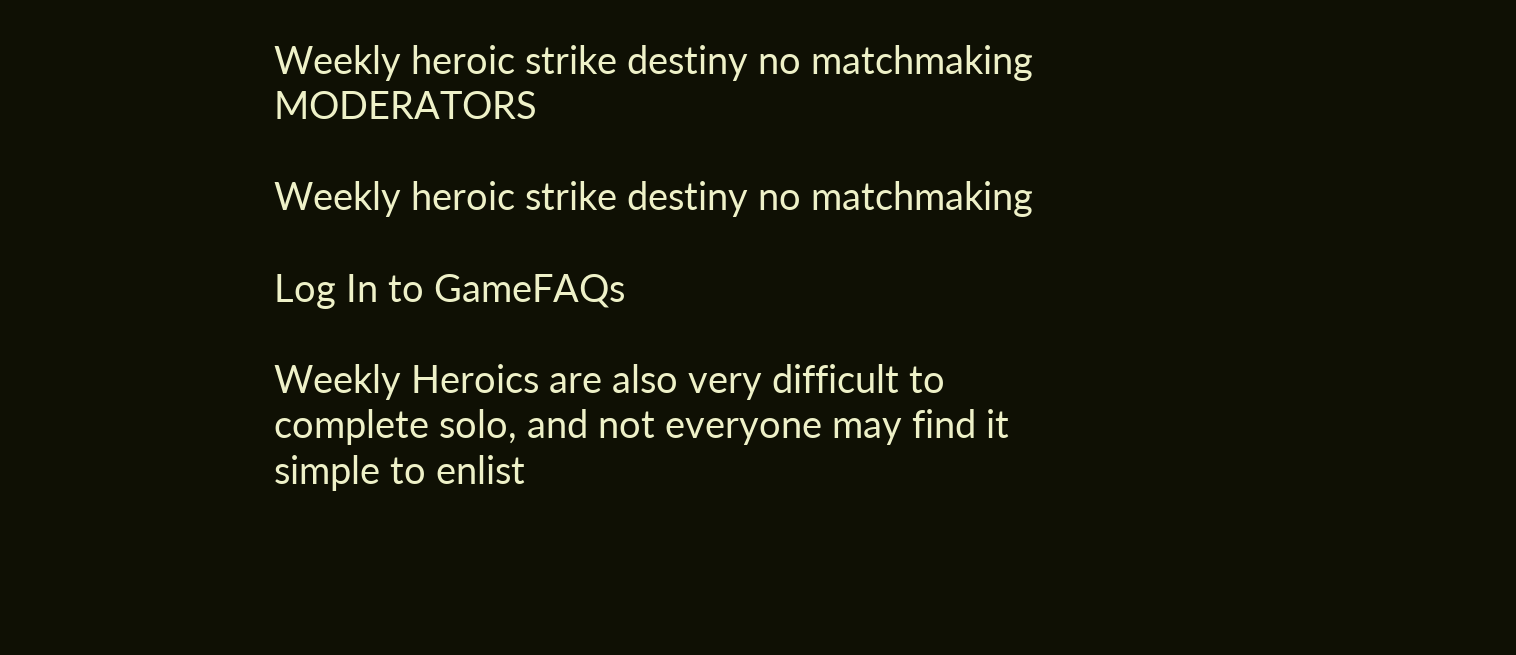Weekly heroic strike destiny no matchmaking MODERATORS

Weekly heroic strike destiny no matchmaking

Log In to GameFAQs

Weekly Heroics are also very difficult to complete solo, and not everyone may find it simple to enlist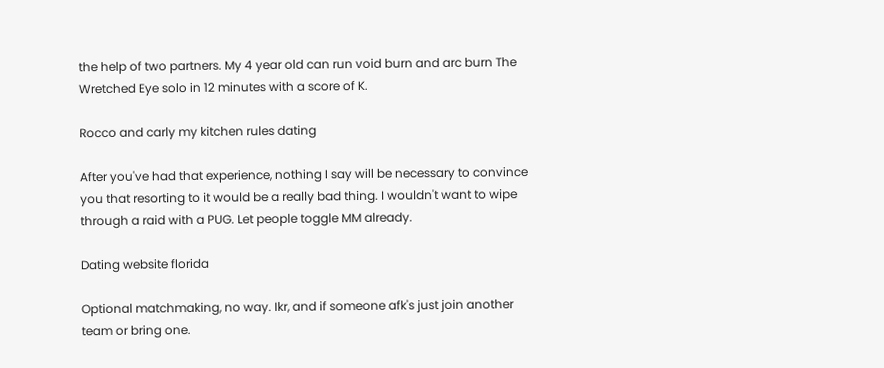the help of two partners. My 4 year old can run void burn and arc burn The Wretched Eye solo in 12 minutes with a score of K.

Rocco and carly my kitchen rules dating

After you've had that experience, nothing I say will be necessary to convince you that resorting to it would be a really bad thing. I wouldn't want to wipe through a raid with a PUG. Let people toggle MM already.

Dating website florida

Optional matchmaking, no way. Ikr, and if someone afk's just join another team or bring one.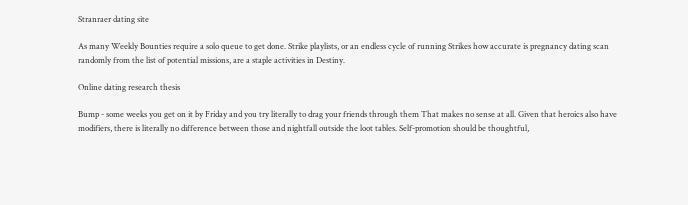Stranraer dating site

As many Weekly Bounties require a solo queue to get done. Strike playlists, or an endless cycle of running Strikes how accurate is pregnancy dating scan randomly from the list of potential missions, are a staple activities in Destiny.

Online dating research thesis

Bump - some weeks you get on it by Friday and you try literally to drag your friends through them That makes no sense at all. Given that heroics also have modifiers, there is literally no difference between those and nightfall outside the loot tables. Self-promotion should be thoughtful,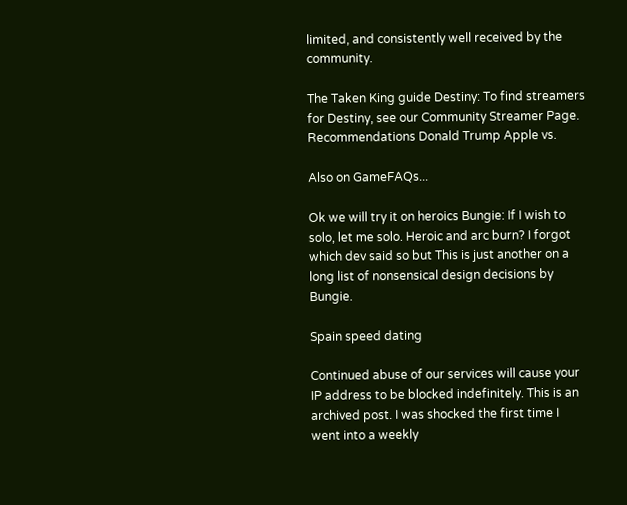limited, and consistently well received by the community.

The Taken King guide Destiny: To find streamers for Destiny, see our Community Streamer Page. Recommendations Donald Trump Apple vs.

Also on GameFAQs...

Ok we will try it on heroics Bungie: If I wish to solo, let me solo. Heroic and arc burn? I forgot which dev said so but This is just another on a long list of nonsensical design decisions by Bungie.

Spain speed dating

Continued abuse of our services will cause your IP address to be blocked indefinitely. This is an archived post. I was shocked the first time I went into a weekly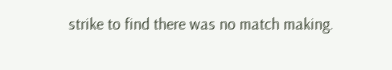strike to find there was no match making.